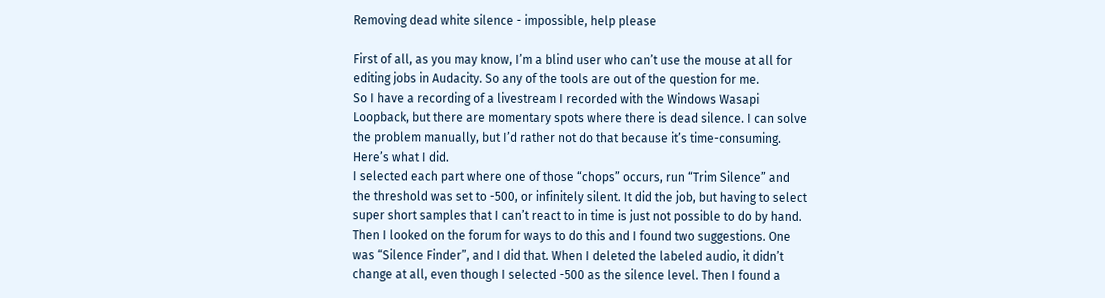Removing dead white silence - impossible, help please

First of all, as you may know, I’m a blind user who can’t use the mouse at all for editing jobs in Audacity. So any of the tools are out of the question for me.
So I have a recording of a livestream I recorded with the Windows Wasapi Loopback, but there are momentary spots where there is dead silence. I can solve the problem manually, but I’d rather not do that because it’s time-consuming. Here’s what I did.
I selected each part where one of those “chops” occurs, run “Trim Silence” and the threshold was set to -500, or infinitely silent. It did the job, but having to select super short samples that I can’t react to in time is just not possible to do by hand.
Then I looked on the forum for ways to do this and I found two suggestions. One was “Silence Finder”, and I did that. When I deleted the labeled audio, it didn’t change at all, even though I selected -500 as the silence level. Then I found a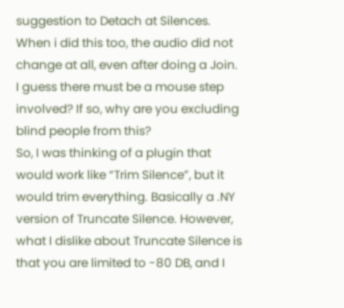suggestion to Detach at Silences. When i did this too, the audio did not change at all, even after doing a Join. I guess there must be a mouse step involved? If so, why are you excluding blind people from this?
So, I was thinking of a plugin that would work like “Trim Silence”, but it would trim everything. Basically a .NY version of Truncate Silence. However, what I dislike about Truncate Silence is that you are limited to -80 DB, and I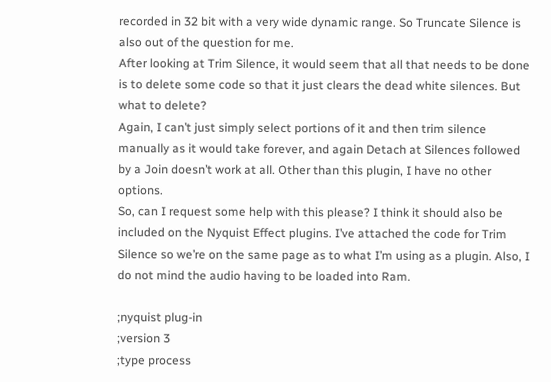recorded in 32 bit with a very wide dynamic range. So Truncate Silence is also out of the question for me.
After looking at Trim Silence, it would seem that all that needs to be done is to delete some code so that it just clears the dead white silences. But what to delete?
Again, I can’t just simply select portions of it and then trim silence manually as it would take forever, and again Detach at Silences followed by a Join doesn’t work at all. Other than this plugin, I have no other options.
So, can I request some help with this please? I think it should also be included on the Nyquist Effect plugins. I’ve attached the code for Trim Silence so we’re on the same page as to what I’m using as a plugin. Also, I do not mind the audio having to be loaded into Ram.

;nyquist plug-in
;version 3
;type process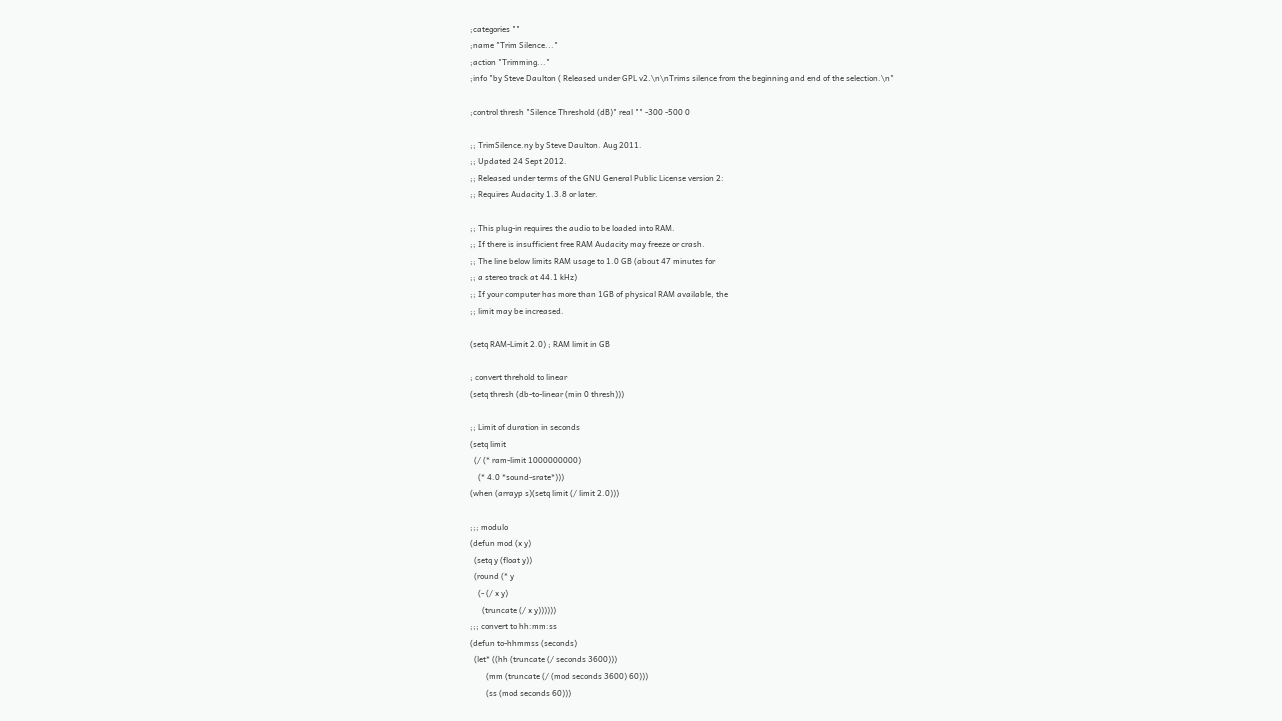;categories ""
;name "Trim Silence..."
;action "Trimming..."
;info "by Steve Daulton ( Released under GPL v2.\n\nTrims silence from the beginning and end of the selection.\n"

;control thresh "Silence Threshold (dB)" real "" -300 -500 0

;; TrimSilence.ny by Steve Daulton. Aug 2011.
;; Updated 24 Sept 2012.
;; Released under terms of the GNU General Public License version 2:
;; Requires Audacity 1.3.8 or later.

;; This plug-in requires the audio to be loaded into RAM.
;; If there is insufficient free RAM Audacity may freeze or crash.
;; The line below limits RAM usage to 1.0 GB (about 47 minutes for
;; a stereo track at 44.1 kHz)
;; If your computer has more than 1GB of physical RAM available, the
;; limit may be increased.

(setq RAM-Limit 2.0) ; RAM limit in GB

; convert threhold to linear
(setq thresh (db-to-linear (min 0 thresh)))

;; Limit of duration in seconds
(setq limit
  (/ (* ram-limit 1000000000)
    (* 4.0 *sound-srate*)))
(when (arrayp s)(setq limit (/ limit 2.0)))

;;; modulo
(defun mod (x y)
  (setq y (float y))
  (round (* y
    (- (/ x y)
      (truncate (/ x y))))))
;;; convert to hh:mm:ss
(defun to-hhmmss (seconds)
  (let* ((hh (truncate (/ seconds 3600)))
        (mm (truncate (/ (mod seconds 3600) 60)))
        (ss (mod seconds 60)))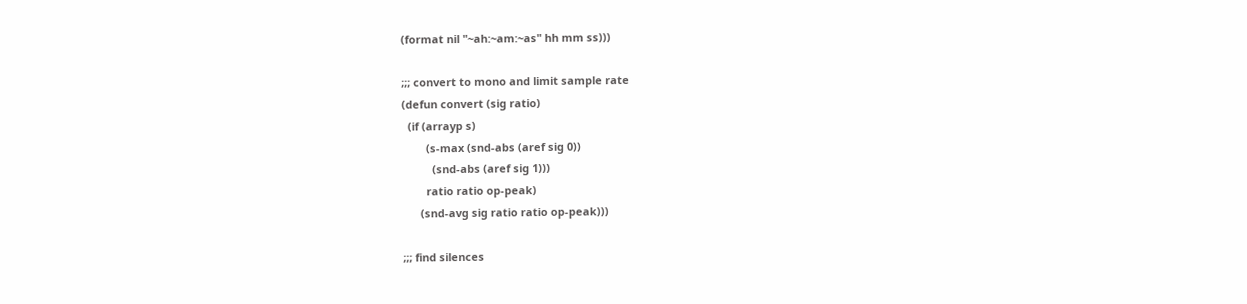(format nil "~ah:~am:~as" hh mm ss)))

;;; convert to mono and limit sample rate
(defun convert (sig ratio)
  (if (arrayp s)
        (s-max (snd-abs (aref sig 0))
          (snd-abs (aref sig 1)))
        ratio ratio op-peak)
      (snd-avg sig ratio ratio op-peak)))

;;; find silences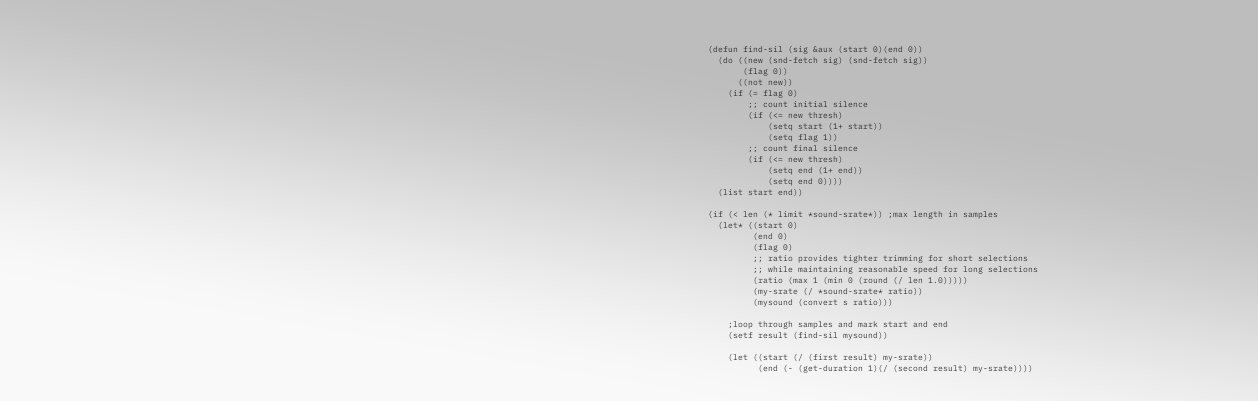(defun find-sil (sig &aux (start 0)(end 0))
  (do ((new (snd-fetch sig) (snd-fetch sig))
       (flag 0))
      ((not new))
    (if (= flag 0)
        ;; count initial silence
        (if (<= new thresh)
            (setq start (1+ start))
            (setq flag 1))
        ;; count final silence
        (if (<= new thresh)
            (setq end (1+ end))
            (setq end 0))))
  (list start end))

(if (< len (* limit *sound-srate*)) ;max length in samples
  (let* ((start 0)
         (end 0)
         (flag 0)
         ;; ratio provides tighter trimming for short selections
         ;; while maintaining reasonable speed for long selections
         (ratio (max 1 (min 0 (round (/ len 1.0)))))
         (my-srate (/ *sound-srate* ratio))
         (mysound (convert s ratio)))

    ;loop through samples and mark start and end
    (setf result (find-sil mysound))

    (let ((start (/ (first result) my-srate))
          (end (- (get-duration 1)(/ (second result) my-srate))))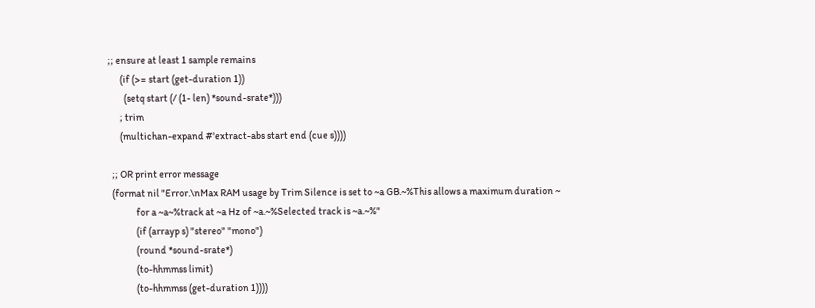;; ensure at least 1 sample remains
      (if (>= start (get-duration 1))
        (setq start (/ (1- len) *sound-srate*)))
      ; trim
      (multichan-expand #'extract-abs start end (cue s))))

  ;; OR print error message
  (format nil "Error.\nMax RAM usage by Trim Silence is set to ~a GB.~%This allows a maximum duration ~
              for a ~a~%track at ~a Hz of ~a.~%Selected track is ~a.~%"
              (if (arrayp s) "stereo" "mono")
              (round *sound-srate*)
              (to-hhmmss limit)
              (to-hhmmss (get-duration 1))))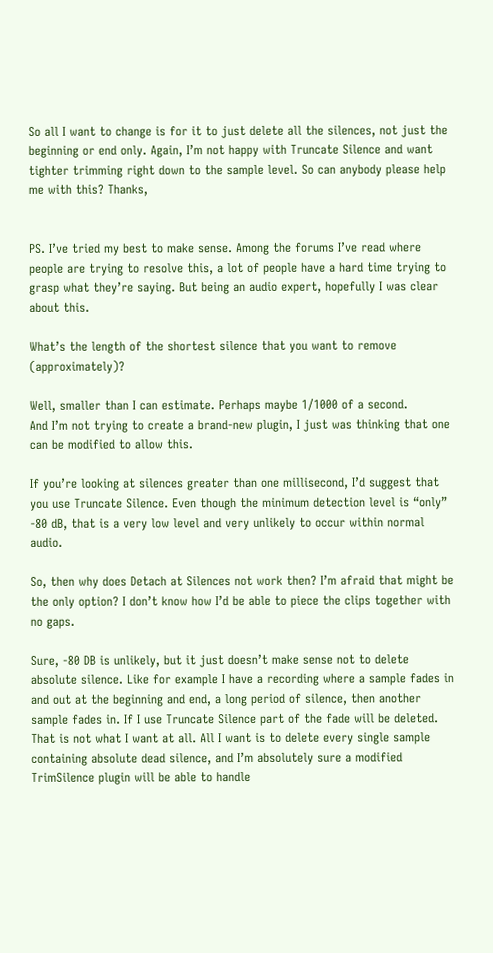So all I want to change is for it to just delete all the silences, not just the beginning or end only. Again, I’m not happy with Truncate Silence and want tighter trimming right down to the sample level. So can anybody please help me with this? Thanks,


PS. I’ve tried my best to make sense. Among the forums I’ve read where people are trying to resolve this, a lot of people have a hard time trying to grasp what they’re saying. But being an audio expert, hopefully I was clear about this.

What’s the length of the shortest silence that you want to remove (approximately)?

Well, smaller than I can estimate. Perhaps maybe 1/1000 of a second.
And I’m not trying to create a brand-new plugin, I just was thinking that one can be modified to allow this.

If you’re looking at silences greater than one millisecond, I’d suggest that you use Truncate Silence. Even though the minimum detection level is “only” -80 dB, that is a very low level and very unlikely to occur within normal audio.

So, then why does Detach at Silences not work then? I’m afraid that might be the only option? I don’t know how I’d be able to piece the clips together with no gaps.

Sure, -80 DB is unlikely, but it just doesn’t make sense not to delete absolute silence. Like for example I have a recording where a sample fades in and out at the beginning and end, a long period of silence, then another sample fades in. If I use Truncate Silence part of the fade will be deleted. That is not what I want at all. All I want is to delete every single sample containing absolute dead silence, and I’m absolutely sure a modified TrimSilence plugin will be able to handle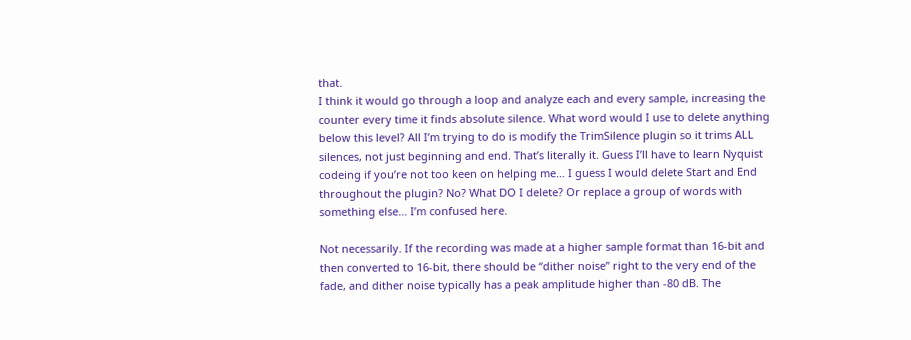that.
I think it would go through a loop and analyze each and every sample, increasing the counter every time it finds absolute silence. What word would I use to delete anything below this level? All I’m trying to do is modify the TrimSilence plugin so it trims ALL silences, not just beginning and end. That’s literally it. Guess I’ll have to learn Nyquist codeing if you’re not too keen on helping me… I guess I would delete Start and End throughout the plugin? No? What DO I delete? Or replace a group of words with something else… I’m confused here.

Not necessarily. If the recording was made at a higher sample format than 16-bit and then converted to 16-bit, there should be “dither noise” right to the very end of the fade, and dither noise typically has a peak amplitude higher than -80 dB. The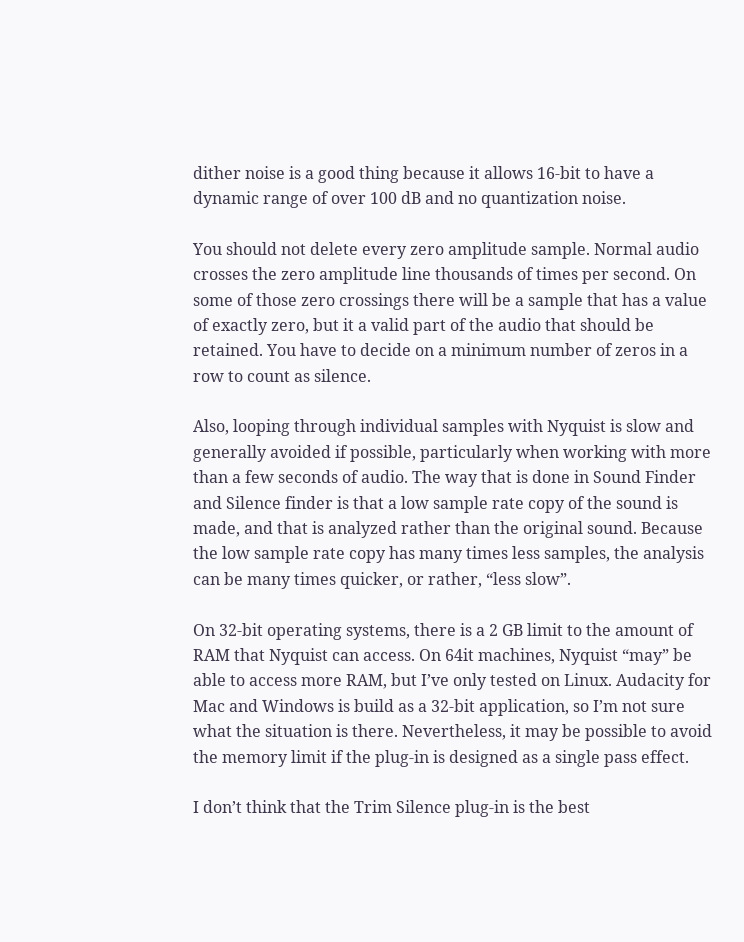dither noise is a good thing because it allows 16-bit to have a dynamic range of over 100 dB and no quantization noise.

You should not delete every zero amplitude sample. Normal audio crosses the zero amplitude line thousands of times per second. On some of those zero crossings there will be a sample that has a value of exactly zero, but it a valid part of the audio that should be retained. You have to decide on a minimum number of zeros in a row to count as silence.

Also, looping through individual samples with Nyquist is slow and generally avoided if possible, particularly when working with more than a few seconds of audio. The way that is done in Sound Finder and Silence finder is that a low sample rate copy of the sound is made, and that is analyzed rather than the original sound. Because the low sample rate copy has many times less samples, the analysis can be many times quicker, or rather, “less slow”.

On 32-bit operating systems, there is a 2 GB limit to the amount of RAM that Nyquist can access. On 64it machines, Nyquist “may” be able to access more RAM, but I’ve only tested on Linux. Audacity for Mac and Windows is build as a 32-bit application, so I’m not sure what the situation is there. Nevertheless, it may be possible to avoid the memory limit if the plug-in is designed as a single pass effect.

I don’t think that the Trim Silence plug-in is the best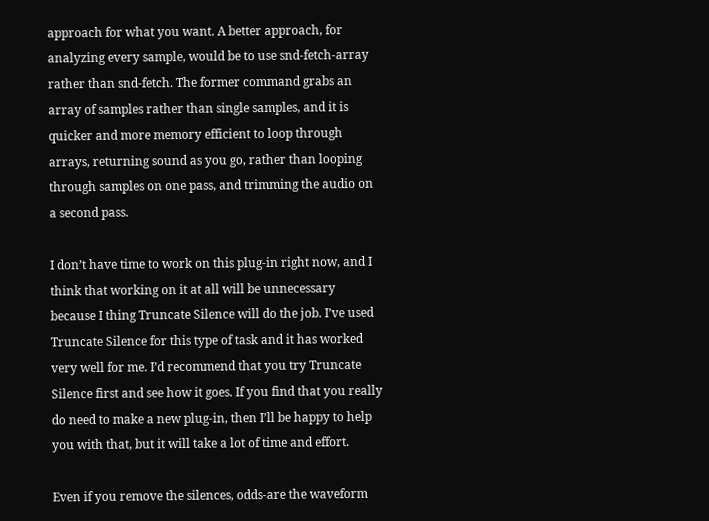approach for what you want. A better approach, for analyzing every sample, would be to use snd-fetch-array rather than snd-fetch. The former command grabs an array of samples rather than single samples, and it is quicker and more memory efficient to loop through arrays, returning sound as you go, rather than looping through samples on one pass, and trimming the audio on a second pass.

I don’t have time to work on this plug-in right now, and I think that working on it at all will be unnecessary because I thing Truncate Silence will do the job. I’ve used Truncate Silence for this type of task and it has worked very well for me. I’d recommend that you try Truncate Silence first and see how it goes. If you find that you really do need to make a new plug-in, then I’ll be happy to help you with that, but it will take a lot of time and effort.

Even if you remove the silences, odds-are the waveform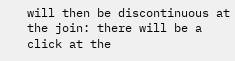will then be discontinuous at the join: there will be a click at the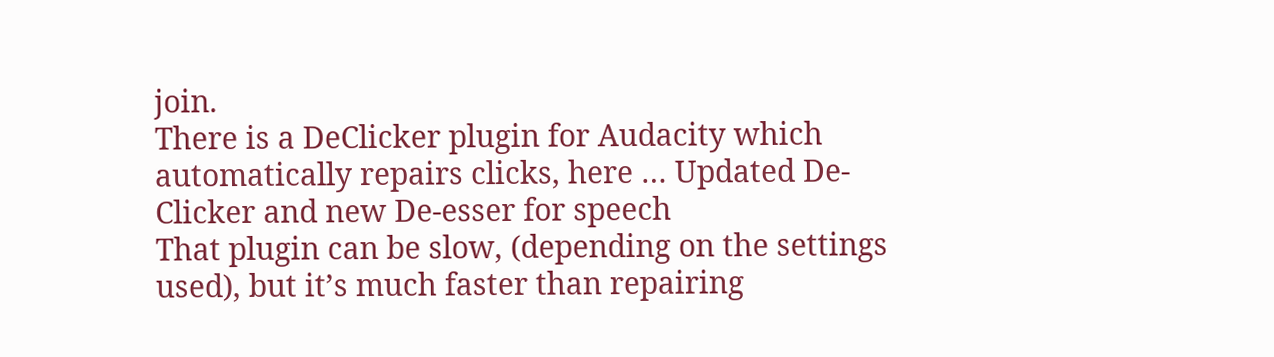join.
There is a DeClicker plugin for Audacity which automatically repairs clicks, here … Updated De-Clicker and new De-esser for speech
That plugin can be slow, (depending on the settings used), but it’s much faster than repairing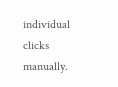individual clicks manually.